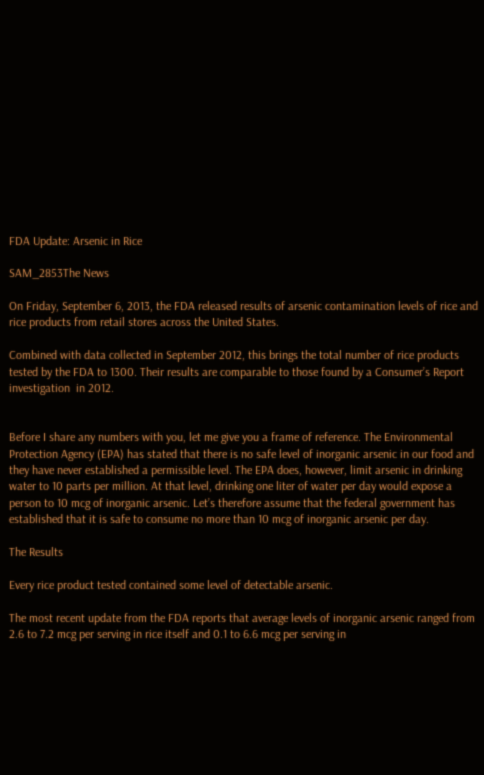FDA Update: Arsenic in Rice

SAM_2853The News

On Friday, September 6, 2013, the FDA released results of arsenic contamination levels of rice and rice products from retail stores across the United States.

Combined with data collected in September 2012, this brings the total number of rice products tested by the FDA to 1300. Their results are comparable to those found by a Consumer’s Report investigation  in 2012.


Before I share any numbers with you, let me give you a frame of reference. The Environmental Protection Agency (EPA) has stated that there is no safe level of inorganic arsenic in our food and they have never established a permissible level. The EPA does, however, limit arsenic in drinking water to 10 parts per million. At that level, drinking one liter of water per day would expose a person to 10 mcg of inorganic arsenic. Let’s therefore assume that the federal government has established that it is safe to consume no more than 10 mcg of inorganic arsenic per day.

The Results

Every rice product tested contained some level of detectable arsenic.

The most recent update from the FDA reports that average levels of inorganic arsenic ranged from 2.6 to 7.2 mcg per serving in rice itself and 0.1 to 6.6 mcg per serving in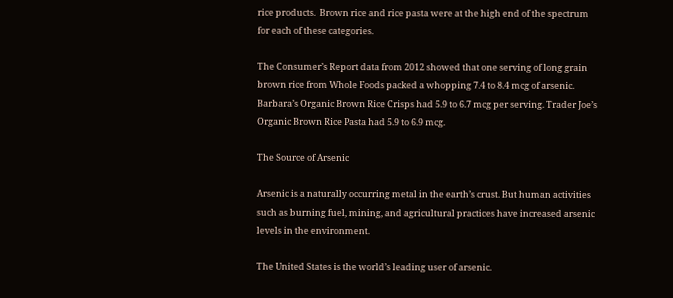rice products.  Brown rice and rice pasta were at the high end of the spectrum for each of these categories.

The Consumer’s Report data from 2012 showed that one serving of long grain brown rice from Whole Foods packed a whopping 7.4 to 8.4 mcg of arsenic. Barbara’s Organic Brown Rice Crisps had 5.9 to 6.7 mcg per serving. Trader Joe’s Organic Brown Rice Pasta had 5.9 to 6.9 mcg.

The Source of Arsenic

Arsenic is a naturally occurring metal in the earth’s crust. But human activities such as burning fuel, mining, and agricultural practices have increased arsenic levels in the environment.

The United States is the world’s leading user of arsenic.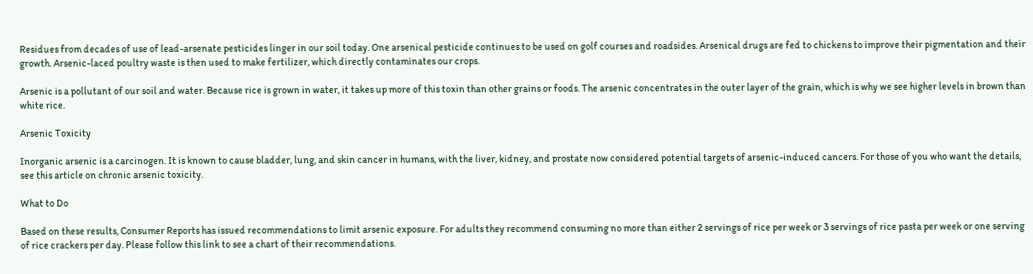Residues from decades of use of lead-arsenate pesticides linger in our soil today. One arsenical pesticide continues to be used on golf courses and roadsides. Arsenical drugs are fed to chickens to improve their pigmentation and their growth. Arsenic-laced poultry waste is then used to make fertilizer, which directly contaminates our crops.

Arsenic is a pollutant of our soil and water. Because rice is grown in water, it takes up more of this toxin than other grains or foods. The arsenic concentrates in the outer layer of the grain, which is why we see higher levels in brown than white rice.

Arsenic Toxicity

Inorganic arsenic is a carcinogen. It is known to cause bladder, lung, and skin cancer in humans, with the liver, kidney, and prostate now considered potential targets of arsenic-induced cancers. For those of you who want the details, see this article on chronic arsenic toxicity.

What to Do

Based on these results, Consumer Reports has issued recommendations to limit arsenic exposure. For adults they recommend consuming no more than either 2 servings of rice per week or 3 servings of rice pasta per week or one serving of rice crackers per day. Please follow this link to see a chart of their recommendations.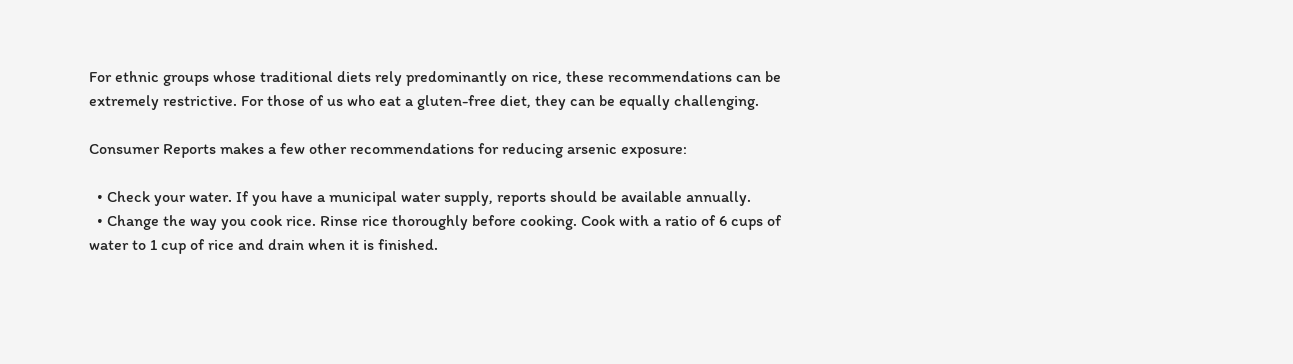For ethnic groups whose traditional diets rely predominantly on rice, these recommendations can be extremely restrictive. For those of us who eat a gluten-free diet, they can be equally challenging.

Consumer Reports makes a few other recommendations for reducing arsenic exposure:

  • Check your water. If you have a municipal water supply, reports should be available annually.
  • Change the way you cook rice. Rinse rice thoroughly before cooking. Cook with a ratio of 6 cups of water to 1 cup of rice and drain when it is finished.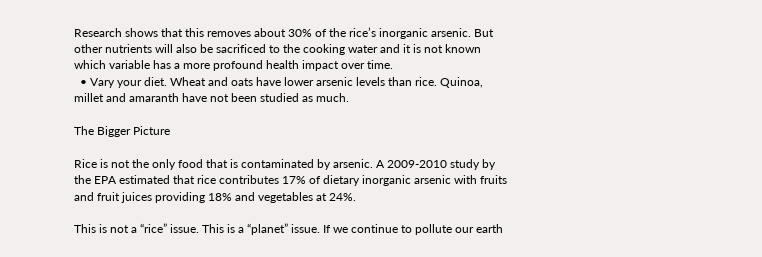Research shows that this removes about 30% of the rice’s inorganic arsenic. But other nutrients will also be sacrificed to the cooking water and it is not known which variable has a more profound health impact over time.
  • Vary your diet. Wheat and oats have lower arsenic levels than rice. Quinoa, millet and amaranth have not been studied as much.

The Bigger Picture

Rice is not the only food that is contaminated by arsenic. A 2009-2010 study by the EPA estimated that rice contributes 17% of dietary inorganic arsenic with fruits and fruit juices providing 18% and vegetables at 24%.

This is not a “rice” issue. This is a “planet” issue. If we continue to pollute our earth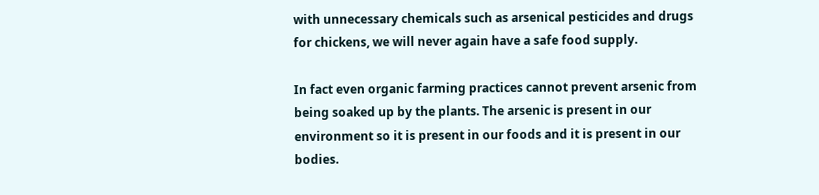with unnecessary chemicals such as arsenical pesticides and drugs for chickens, we will never again have a safe food supply.

In fact even organic farming practices cannot prevent arsenic from being soaked up by the plants. The arsenic is present in our environment so it is present in our foods and it is present in our bodies.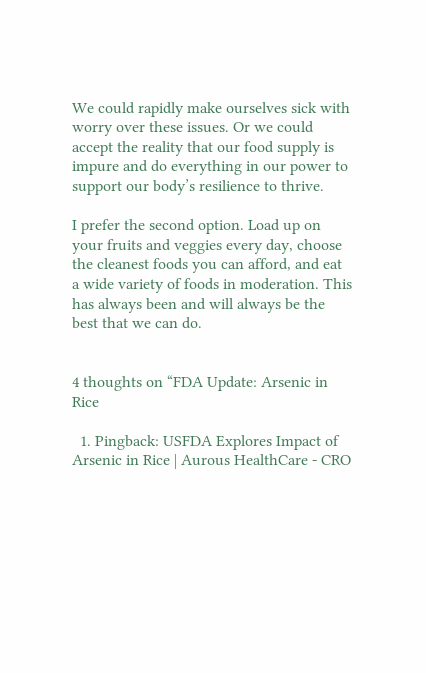We could rapidly make ourselves sick with worry over these issues. Or we could accept the reality that our food supply is impure and do everything in our power to support our body’s resilience to thrive.

I prefer the second option. Load up on your fruits and veggies every day, choose the cleanest foods you can afford, and eat a wide variety of foods in moderation. This has always been and will always be the best that we can do.


4 thoughts on “FDA Update: Arsenic in Rice

  1. Pingback: USFDA Explores Impact of Arsenic in Rice | Aurous HealthCare - CRO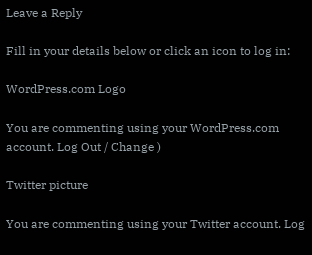Leave a Reply

Fill in your details below or click an icon to log in:

WordPress.com Logo

You are commenting using your WordPress.com account. Log Out / Change )

Twitter picture

You are commenting using your Twitter account. Log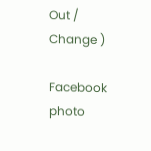Out / Change )

Facebook photo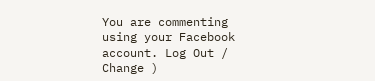You are commenting using your Facebook account. Log Out / Change )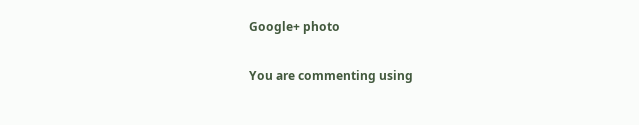Google+ photo

You are commenting using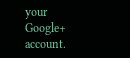your Google+ account.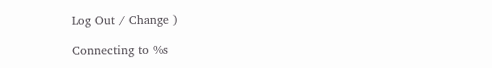Log Out / Change )

Connecting to %s